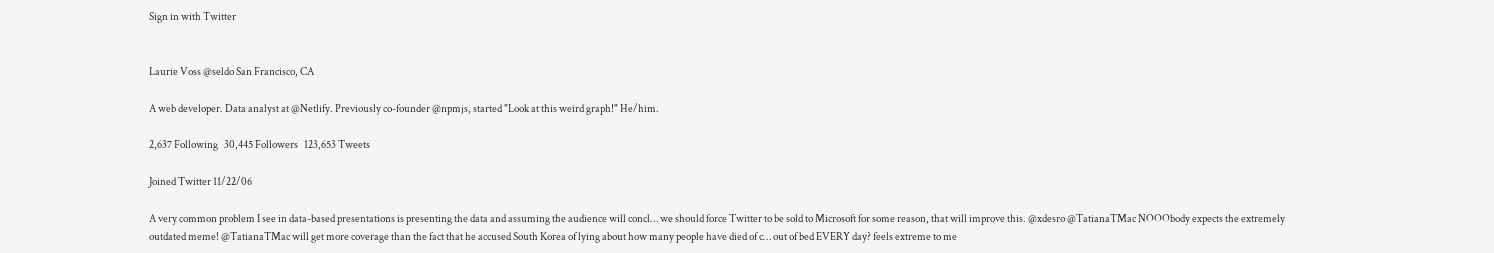Sign in with Twitter


Laurie Voss @seldo San Francisco, CA

A web developer. Data analyst at @Netlify. Previously co-founder @npmjs, started "Look at this weird graph!" He/him.

2,637 Following   30,445 Followers   123,653 Tweets

Joined Twitter 11/22/06

A very common problem I see in data-based presentations is presenting the data and assuming the audience will concl… we should force Twitter to be sold to Microsoft for some reason, that will improve this. @xdesro @TatianaTMac NOOObody expects the extremely outdated meme! @TatianaTMac will get more coverage than the fact that he accused South Korea of lying about how many people have died of c… out of bed EVERY day? feels extreme to me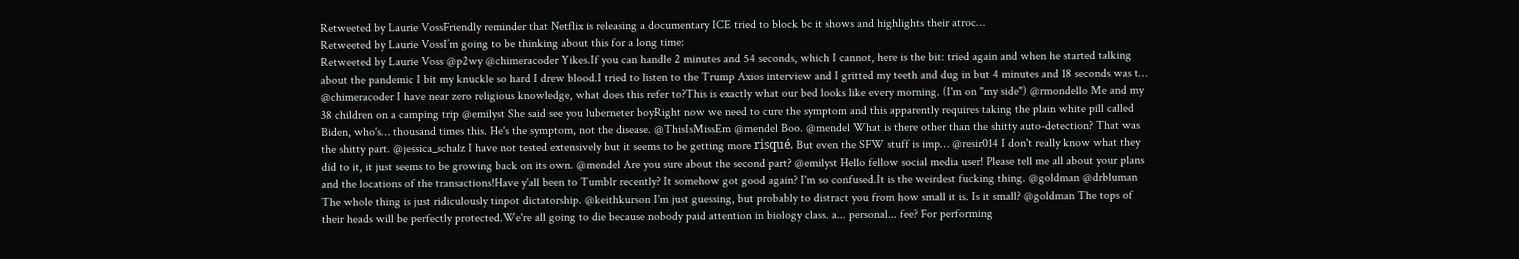Retweeted by Laurie VossFriendly reminder that Netflix is releasing a documentary ICE tried to block bc it shows and highlights their atroc…
Retweeted by Laurie VossI’m going to be thinking about this for a long time:
Retweeted by Laurie Voss @p2wy @chimeracoder Yikes.If you can handle 2 minutes and 54 seconds, which I cannot, here is the bit: tried again and when he started talking about the pandemic I bit my knuckle so hard I drew blood.I tried to listen to the Trump Axios interview and I gritted my teeth and dug in but 4 minutes and 18 seconds was t… @chimeracoder I have near zero religious knowledge, what does this refer to?This is exactly what our bed looks like every morning. (I'm on "my side") @rmondello Me and my 38 children on a camping trip @emilyst She said see you luberneter boyRight now we need to cure the symptom and this apparently requires taking the plain white pill called Biden, who's… thousand times this. He's the symptom, not the disease. @ThisIsMissEm @mendel Boo. @mendel What is there other than the shitty auto-detection? That was the shitty part. @jessica_schalz I have not tested extensively but it seems to be getting more risqué. But even the SFW stuff is imp… @resir014 I don't really know what they did to it, it just seems to be growing back on its own. @mendel Are you sure about the second part? @emilyst Hello fellow social media user! Please tell me all about your plans and the locations of the transactions!Have y'all been to Tumblr recently? It somehow got good again? I'm so confused.It is the weirdest fucking thing. @goldman @drbluman The whole thing is just ridiculously tinpot dictatorship. @keithkurson I'm just guessing, but probably to distract you from how small it is. Is it small? @goldman The tops of their heads will be perfectly protected.We're all going to die because nobody paid attention in biology class. a... personal... fee? For performing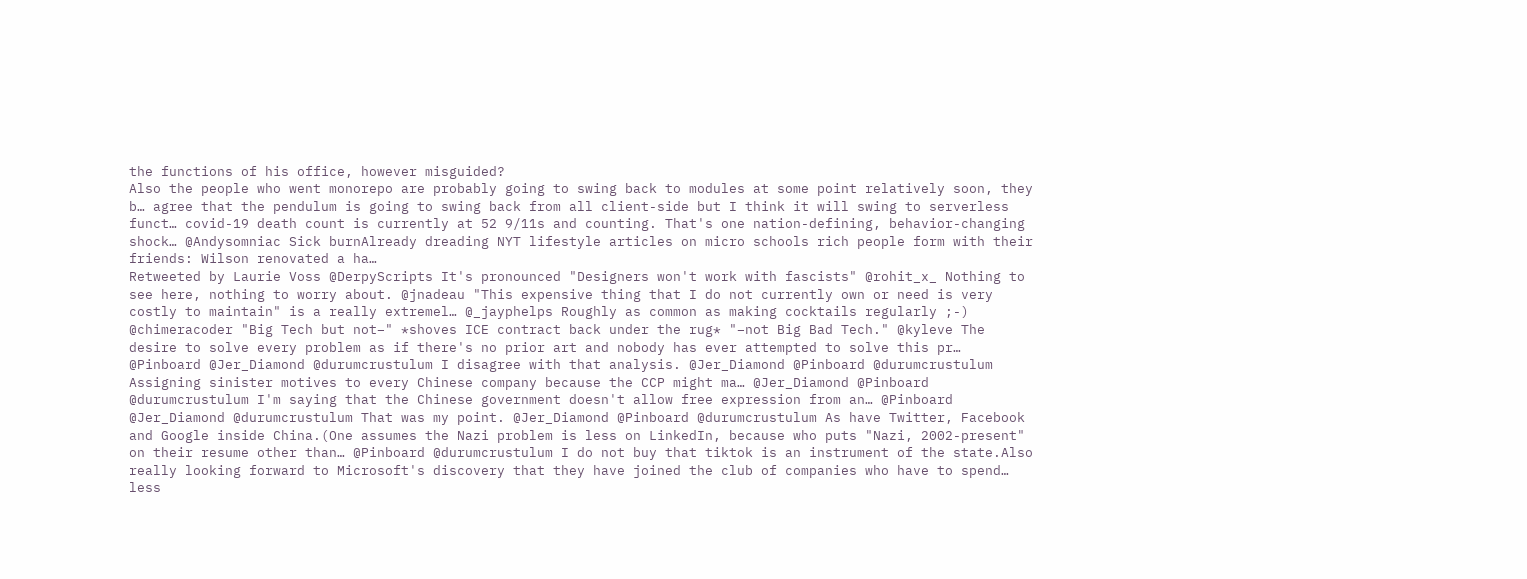the functions of his office, however misguided?
Also the people who went monorepo are probably going to swing back to modules at some point relatively soon, they b… agree that the pendulum is going to swing back from all client-side but I think it will swing to serverless funct… covid-19 death count is currently at 52 9/11s and counting. That's one nation-defining, behavior-changing shock… @Andysomniac Sick burnAlready dreading NYT lifestyle articles on micro schools rich people form with their friends: Wilson renovated a ha…
Retweeted by Laurie Voss @DerpyScripts It's pronounced "Designers won't work with fascists" @rohit_x_ Nothing to see here, nothing to worry about. @jnadeau "This expensive thing that I do not currently own or need is very costly to maintain" is a really extremel… @_jayphelps Roughly as common as making cocktails regularly ;-) @chimeracoder "Big Tech but not–" *shoves ICE contract back under the rug* "–not Big Bad Tech." @kyleve The desire to solve every problem as if there's no prior art and nobody has ever attempted to solve this pr… @Pinboard @Jer_Diamond @durumcrustulum I disagree with that analysis. @Jer_Diamond @Pinboard @durumcrustulum Assigning sinister motives to every Chinese company because the CCP might ma… @Jer_Diamond @Pinboard @durumcrustulum I'm saying that the Chinese government doesn't allow free expression from an… @Pinboard @Jer_Diamond @durumcrustulum That was my point. @Jer_Diamond @Pinboard @durumcrustulum As have Twitter, Facebook and Google inside China.(One assumes the Nazi problem is less on LinkedIn, because who puts "Nazi, 2002-present" on their resume other than… @Pinboard @durumcrustulum I do not buy that tiktok is an instrument of the state.Also really looking forward to Microsoft's discovery that they have joined the club of companies who have to spend… less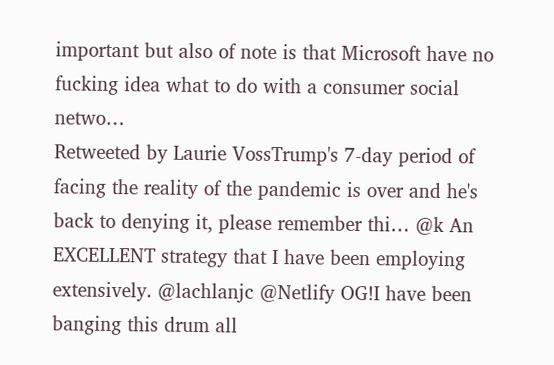important but also of note is that Microsoft have no fucking idea what to do with a consumer social netwo…
Retweeted by Laurie VossTrump's 7-day period of facing the reality of the pandemic is over and he's back to denying it, please remember thi… @k An EXCELLENT strategy that I have been employing extensively. @lachlanjc @Netlify OG!I have been banging this drum all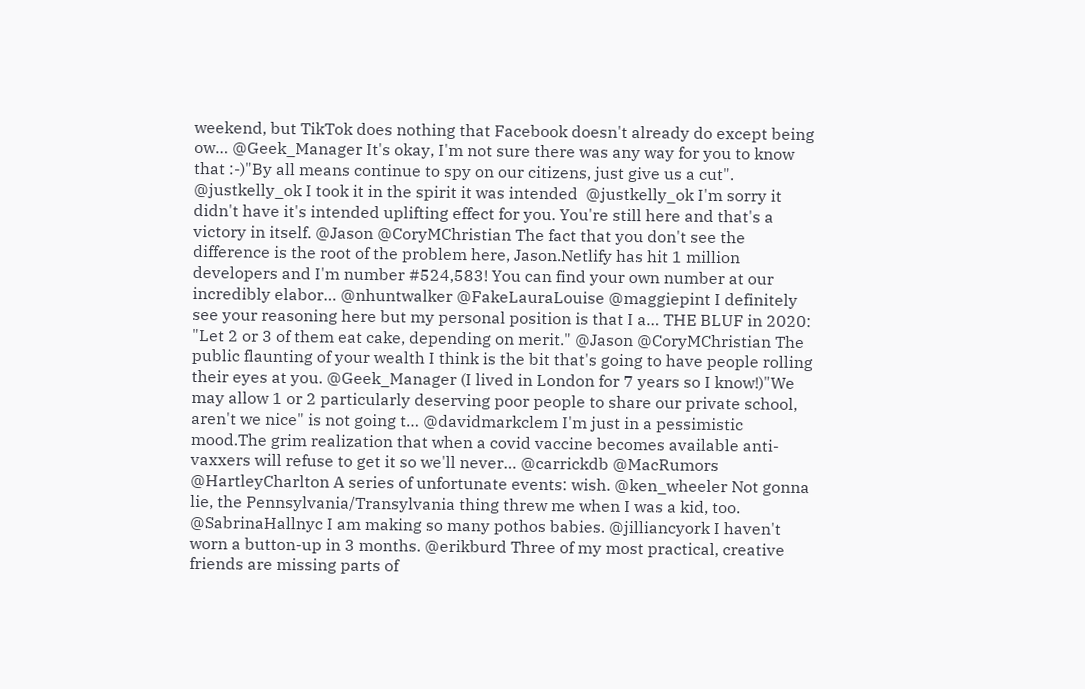weekend, but TikTok does nothing that Facebook doesn't already do except being ow… @Geek_Manager It's okay, I'm not sure there was any way for you to know that :-)"By all means continue to spy on our citizens, just give us a cut". @justkelly_ok I took it in the spirit it was intended  @justkelly_ok I'm sorry it didn't have it's intended uplifting effect for you. You're still here and that's a victory in itself. @Jason @CoryMChristian The fact that you don't see the difference is the root of the problem here, Jason.Netlify has hit 1 million developers and I'm number #524,583! You can find your own number at our incredibly elabor… @nhuntwalker @FakeLauraLouise @maggiepint I definitely see your reasoning here but my personal position is that I a… THE BLUF in 2020: "Let 2 or 3 of them eat cake, depending on merit." @Jason @CoryMChristian The public flaunting of your wealth I think is the bit that's going to have people rolling their eyes at you. @Geek_Manager (I lived in London for 7 years so I know!)"We may allow 1 or 2 particularly deserving poor people to share our private school, aren't we nice" is not going t… @davidmarkclem I'm just in a pessimistic mood.The grim realization that when a covid vaccine becomes available anti-vaxxers will refuse to get it so we'll never… @carrickdb @MacRumors @HartleyCharlton A series of unfortunate events: wish. @ken_wheeler Not gonna lie, the Pennsylvania/Transylvania thing threw me when I was a kid, too. @SabrinaHallnyc I am making so many pothos babies. @jilliancyork I haven't worn a button-up in 3 months. @erikburd Three of my most practical, creative friends are missing parts of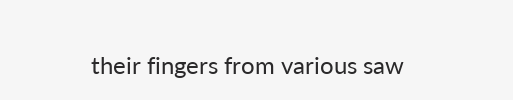their fingers from various saw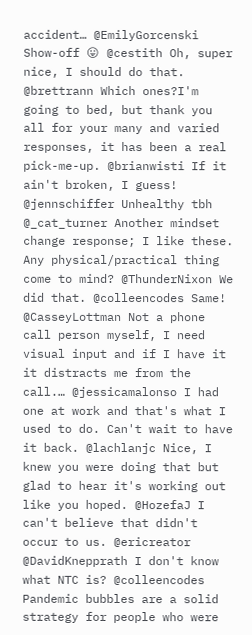accident… @EmilyGorcenski Show-off 😛 @cestith Oh, super nice, I should do that. @brettrann Which ones?I'm going to bed, but thank you all for your many and varied responses, it has been a real pick-me-up. @brianwisti If it ain't broken, I guess! @jennschiffer Unhealthy tbh @_cat_turner Another mindset change response; I like these. Any physical/practical thing come to mind? @ThunderNixon We did that. @colleencodes Same! @CasseyLottman Not a phone call person myself, I need visual input and if I have it it distracts me from the call.… @jessicamalonso I had one at work and that's what I used to do. Can't wait to have it back. @lachlanjc Nice, I knew you were doing that but glad to hear it's working out like you hoped. @HozefaJ I can't believe that didn't occur to us. @ericreator  @DavidKnepprath I don't know what NTC is? @colleencodes Pandemic bubbles are a solid strategy for people who were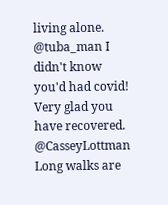living alone. @tuba_man I didn't know you'd had covid! Very glad you have recovered. @CasseyLottman Long walks are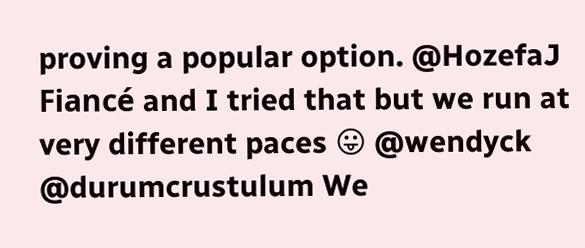proving a popular option. @HozefaJ Fiancé and I tried that but we run at very different paces 😛 @wendyck @durumcrustulum We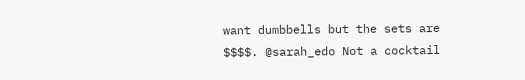want dumbbells but the sets are $$$$. @sarah_edo Not a cocktail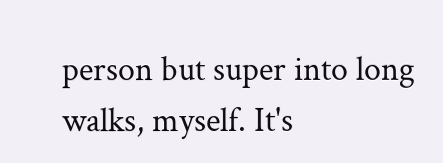person but super into long walks, myself. It's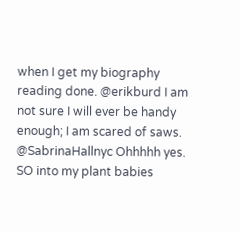when I get my biography reading done. @erikburd I am not sure I will ever be handy enough; I am scared of saws. @SabrinaHallnyc Ohhhhh yes. SO into my plant babies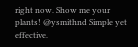right now. Show me your plants! @ysmithnd Simple yet effective.